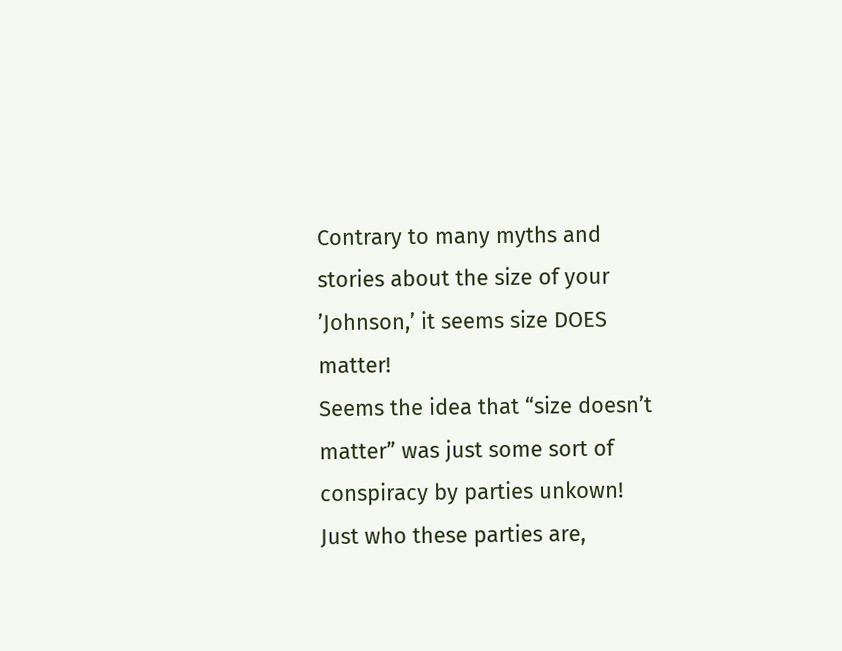Contrary to many myths and stories about the size of your ’Johnson,’ it seems size DOES matter!
Seems the idea that “size doesn’t matter” was just some sort of conspiracy by parties unkown!
Just who these parties are,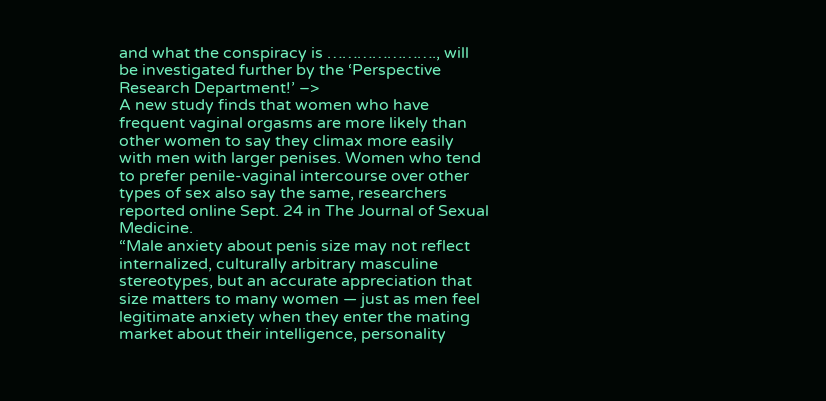and what the conspiracy is …………………., will be investigated further by the ‘Perspective Research Department!’ –>
A new study finds that women who have frequent vaginal orgasms are more likely than other women to say they climax more easily with men with larger penises. Women who tend to prefer penile-vaginal intercourse over other types of sex also say the same, researchers reported online Sept. 24 in The Journal of Sexual Medicine.
“Male anxiety about penis size may not reflect internalized, culturally arbitrary masculine stereotypes, but an accurate appreciation that size matters to many women — just as men feel legitimate anxiety when they enter the mating market about their intelligence, personality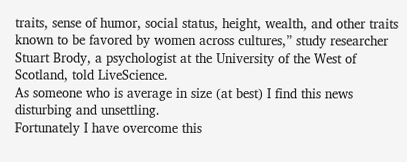traits, sense of humor, social status, height, wealth, and other traits known to be favored by women across cultures,” study researcher Stuart Brody, a psychologist at the University of the West of Scotland, told LiveScience.
As someone who is average in size (at best) I find this news disturbing and unsettling.
Fortunately I have overcome this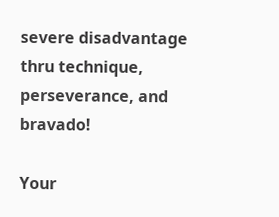severe disadvantage thru technique, perseverance, and bravado!

Your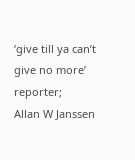‘give till ya can’t give no more’ reporter;
Allan W Janssen